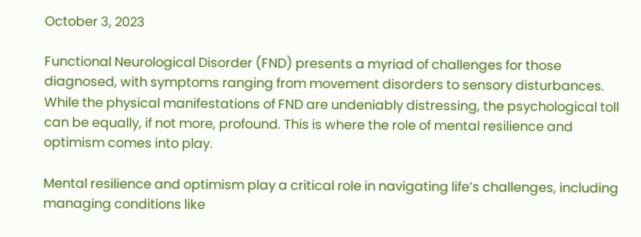October 3, 2023

Functional Neurological Disorder (FND) presents a myriad of challenges for those diagnosed, with symptoms ranging from movement disorders to sensory disturbances. While the physical manifestations of FND are undeniably distressing, the psychological toll can be equally, if not more, profound. This is where the role of mental resilience and optimism comes into play.

Mental resilience and optimism play a critical role in navigating life’s challenges, including managing conditions like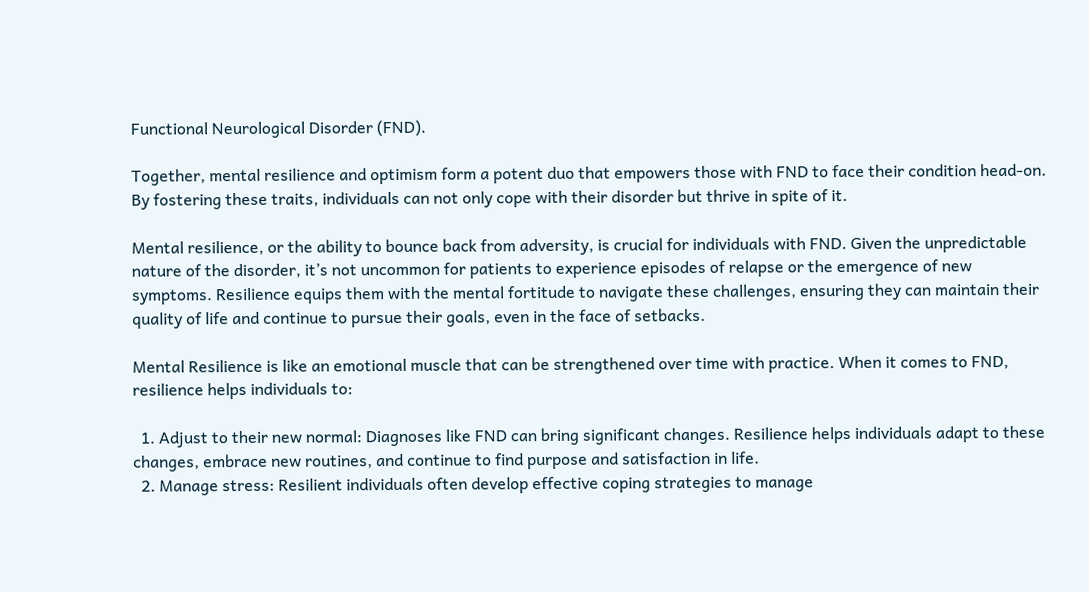Functional Neurological Disorder (FND).

Together, mental resilience and optimism form a potent duo that empowers those with FND to face their condition head-on. By fostering these traits, individuals can not only cope with their disorder but thrive in spite of it.

Mental resilience, or the ability to bounce back from adversity, is crucial for individuals with FND. Given the unpredictable nature of the disorder, it’s not uncommon for patients to experience episodes of relapse or the emergence of new symptoms. Resilience equips them with the mental fortitude to navigate these challenges, ensuring they can maintain their quality of life and continue to pursue their goals, even in the face of setbacks.

Mental Resilience is like an emotional muscle that can be strengthened over time with practice. When it comes to FND, resilience helps individuals to:

  1. Adjust to their new normal: Diagnoses like FND can bring significant changes. Resilience helps individuals adapt to these changes, embrace new routines, and continue to find purpose and satisfaction in life.
  2. Manage stress: Resilient individuals often develop effective coping strategies to manage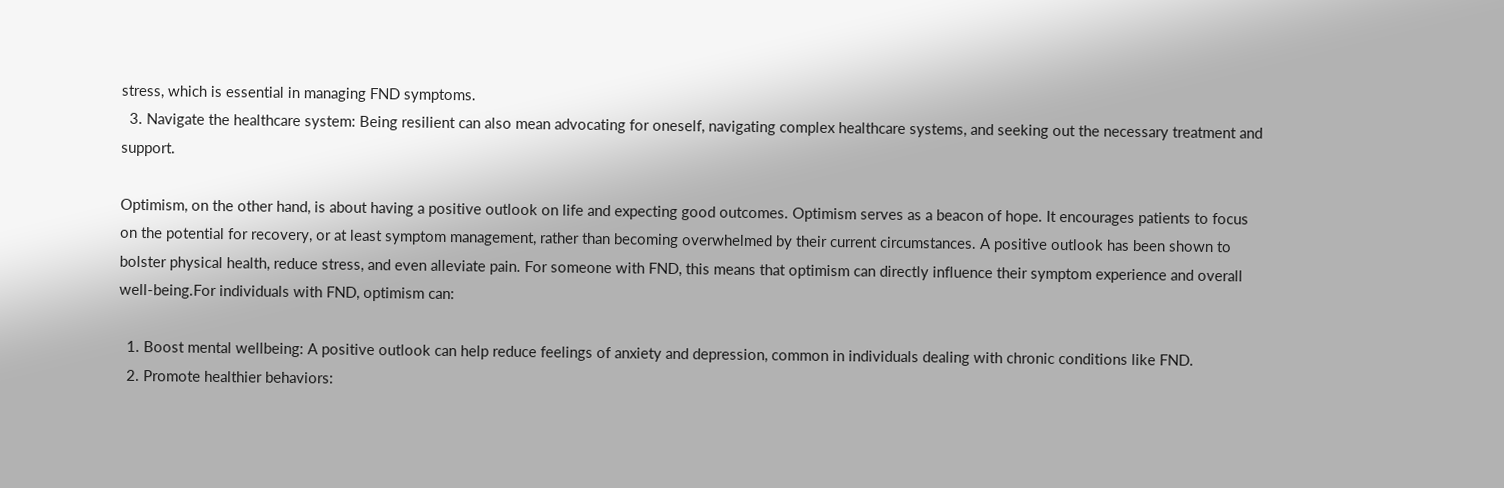stress, which is essential in managing FND symptoms.
  3. Navigate the healthcare system: Being resilient can also mean advocating for oneself, navigating complex healthcare systems, and seeking out the necessary treatment and support.

Optimism, on the other hand, is about having a positive outlook on life and expecting good outcomes. Optimism serves as a beacon of hope. It encourages patients to focus on the potential for recovery, or at least symptom management, rather than becoming overwhelmed by their current circumstances. A positive outlook has been shown to bolster physical health, reduce stress, and even alleviate pain. For someone with FND, this means that optimism can directly influence their symptom experience and overall well-being.For individuals with FND, optimism can:

  1. Boost mental wellbeing: A positive outlook can help reduce feelings of anxiety and depression, common in individuals dealing with chronic conditions like FND.
  2. Promote healthier behaviors: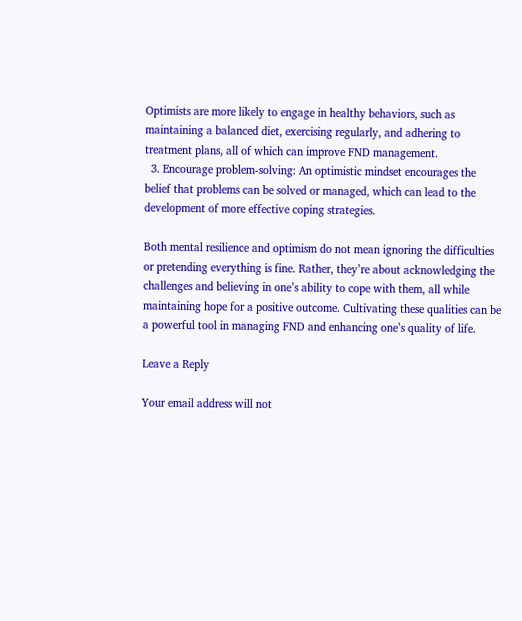Optimists are more likely to engage in healthy behaviors, such as maintaining a balanced diet, exercising regularly, and adhering to treatment plans, all of which can improve FND management.
  3. Encourage problem-solving: An optimistic mindset encourages the belief that problems can be solved or managed, which can lead to the development of more effective coping strategies.

Both mental resilience and optimism do not mean ignoring the difficulties or pretending everything is fine. Rather, they’re about acknowledging the challenges and believing in one’s ability to cope with them, all while maintaining hope for a positive outcome. Cultivating these qualities can be a powerful tool in managing FND and enhancing one’s quality of life.

Leave a Reply

Your email address will not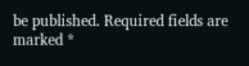be published. Required fields are marked *